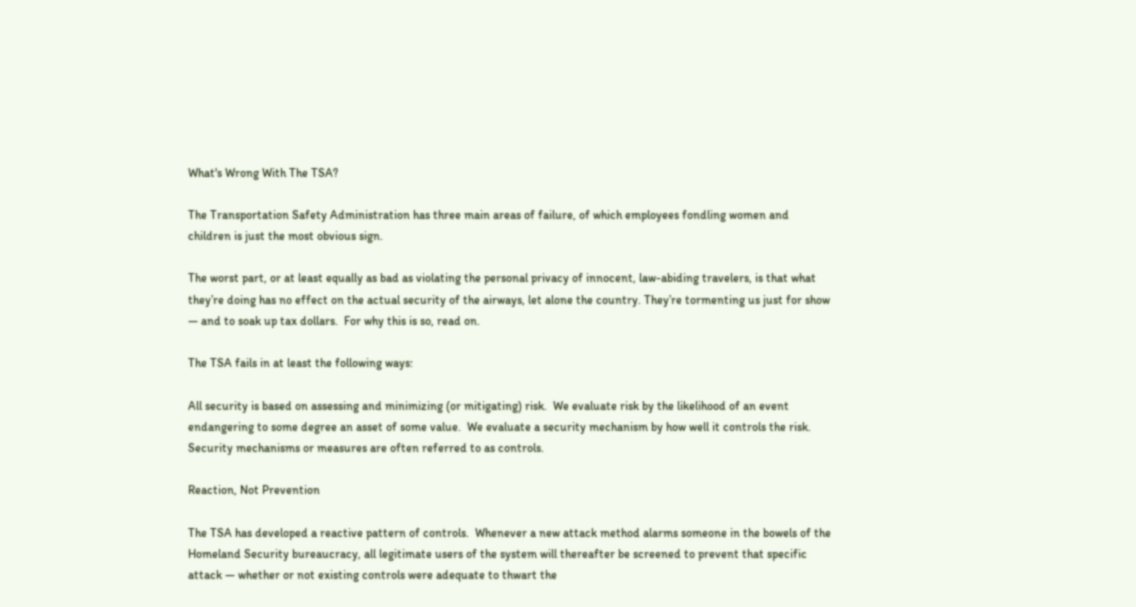What's Wrong With The TSA?

The Transportation Safety Administration has three main areas of failure, of which employees fondling women and children is just the most obvious sign.

The worst part, or at least equally as bad as violating the personal privacy of innocent, law-abiding travelers, is that what they’re doing has no effect on the actual security of the airways, let alone the country. They’re tormenting us just for show — and to soak up tax dollars.  For why this is so, read on.

The TSA fails in at least the following ways:

All security is based on assessing and minimizing (or mitigating) risk.  We evaluate risk by the likelihood of an event endangering to some degree an asset of some value.  We evaluate a security mechanism by how well it controls the risk.  Security mechanisms or measures are often referred to as controls.

Reaction, Not Prevention

The TSA has developed a reactive pattern of controls.  Whenever a new attack method alarms someone in the bowels of the Homeland Security bureaucracy, all legitimate users of the system will thereafter be screened to prevent that specific attack — whether or not existing controls were adequate to thwart the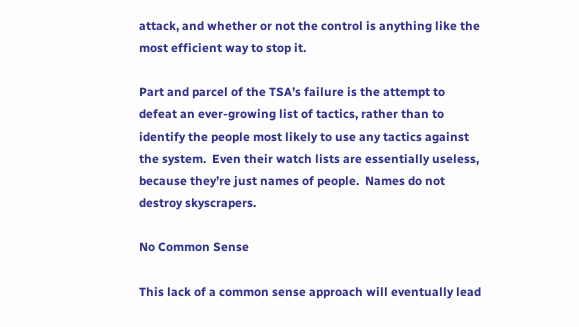attack, and whether or not the control is anything like the most efficient way to stop it.

Part and parcel of the TSA’s failure is the attempt to defeat an ever-growing list of tactics, rather than to identify the people most likely to use any tactics against the system.  Even their watch lists are essentially useless, because they’re just names of people.  Names do not destroy skyscrapers.

No Common Sense

This lack of a common sense approach will eventually lead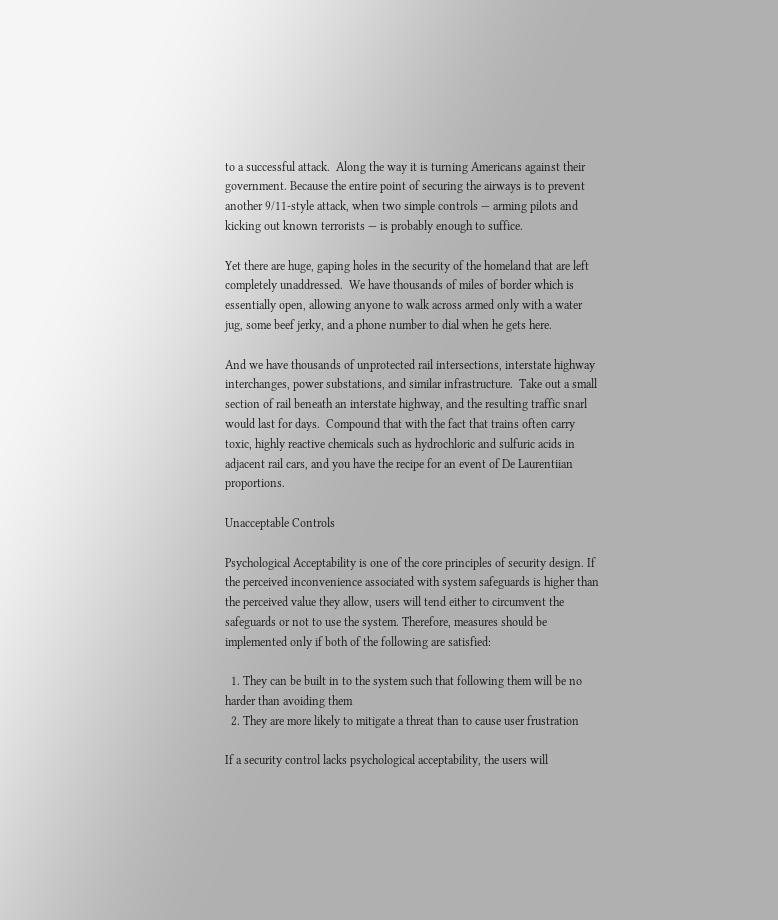to a successful attack.  Along the way it is turning Americans against their government. Because the entire point of securing the airways is to prevent another 9/11-style attack, when two simple controls — arming pilots and kicking out known terrorists — is probably enough to suffice.

Yet there are huge, gaping holes in the security of the homeland that are left completely unaddressed.  We have thousands of miles of border which is essentially open, allowing anyone to walk across armed only with a water jug, some beef jerky, and a phone number to dial when he gets here.

And we have thousands of unprotected rail intersections, interstate highway interchanges, power substations, and similar infrastructure.  Take out a small section of rail beneath an interstate highway, and the resulting traffic snarl would last for days.  Compound that with the fact that trains often carry toxic, highly reactive chemicals such as hydrochloric and sulfuric acids in adjacent rail cars, and you have the recipe for an event of De Laurentiian proportions.

Unacceptable Controls

Psychological Acceptability is one of the core principles of security design. If the perceived inconvenience associated with system safeguards is higher than the perceived value they allow, users will tend either to circumvent the safeguards or not to use the system. Therefore, measures should be implemented only if both of the following are satisfied:

  1. They can be built in to the system such that following them will be no harder than avoiding them
  2. They are more likely to mitigate a threat than to cause user frustration

If a security control lacks psychological acceptability, the users will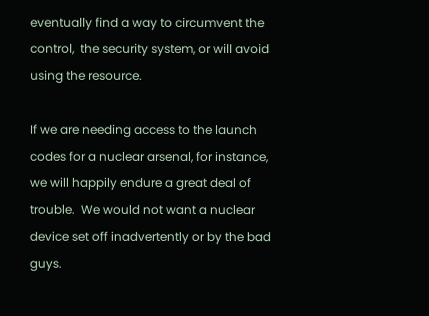eventually find a way to circumvent the control,  the security system, or will avoid using the resource.

If we are needing access to the launch codes for a nuclear arsenal, for instance, we will happily endure a great deal of trouble.  We would not want a nuclear device set off inadvertently or by the bad guys.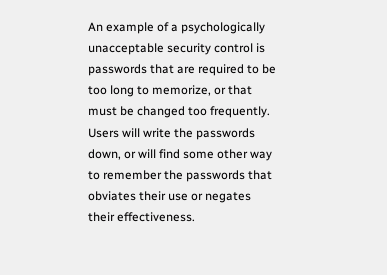An example of a psychologically unacceptable security control is passwords that are required to be too long to memorize, or that must be changed too frequently.  Users will write the passwords down, or will find some other way to remember the passwords that obviates their use or negates their effectiveness.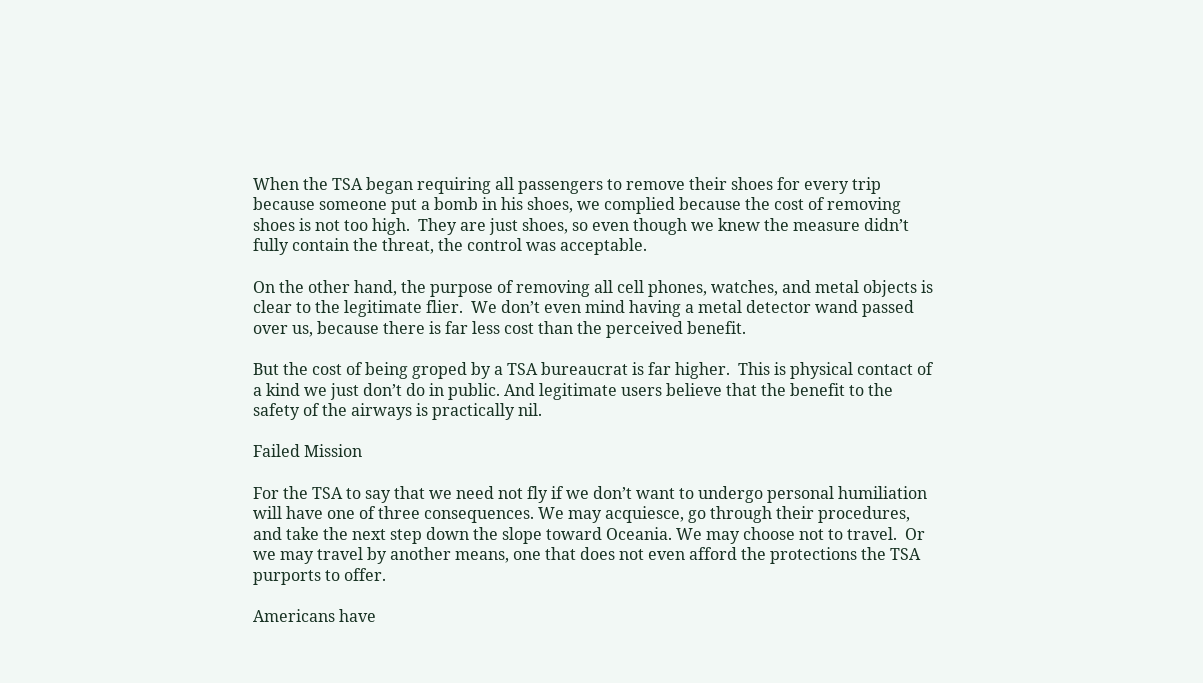When the TSA began requiring all passengers to remove their shoes for every trip because someone put a bomb in his shoes, we complied because the cost of removing shoes is not too high.  They are just shoes, so even though we knew the measure didn’t fully contain the threat, the control was acceptable.

On the other hand, the purpose of removing all cell phones, watches, and metal objects is clear to the legitimate flier.  We don’t even mind having a metal detector wand passed over us, because there is far less cost than the perceived benefit.

But the cost of being groped by a TSA bureaucrat is far higher.  This is physical contact of a kind we just don’t do in public. And legitimate users believe that the benefit to the safety of the airways is practically nil.

Failed Mission

For the TSA to say that we need not fly if we don’t want to undergo personal humiliation will have one of three consequences. We may acquiesce, go through their procedures, and take the next step down the slope toward Oceania. We may choose not to travel.  Or we may travel by another means, one that does not even afford the protections the TSA purports to offer.

Americans have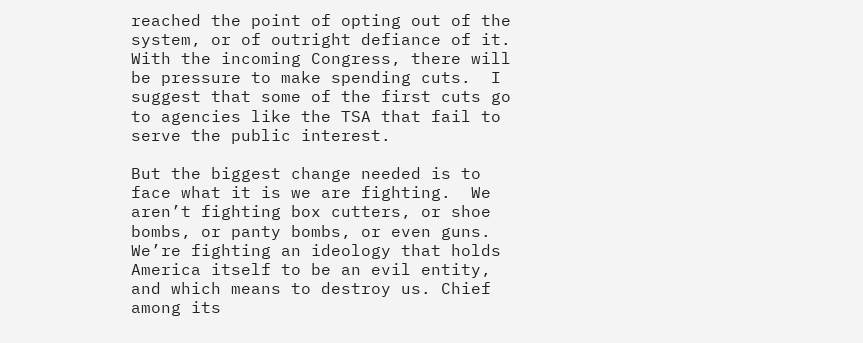reached the point of opting out of the system, or of outright defiance of it.  With the incoming Congress, there will be pressure to make spending cuts.  I suggest that some of the first cuts go to agencies like the TSA that fail to serve the public interest.

But the biggest change needed is to face what it is we are fighting.  We aren’t fighting box cutters, or shoe bombs, or panty bombs, or even guns.  We’re fighting an ideology that holds America itself to be an evil entity, and which means to destroy us. Chief among its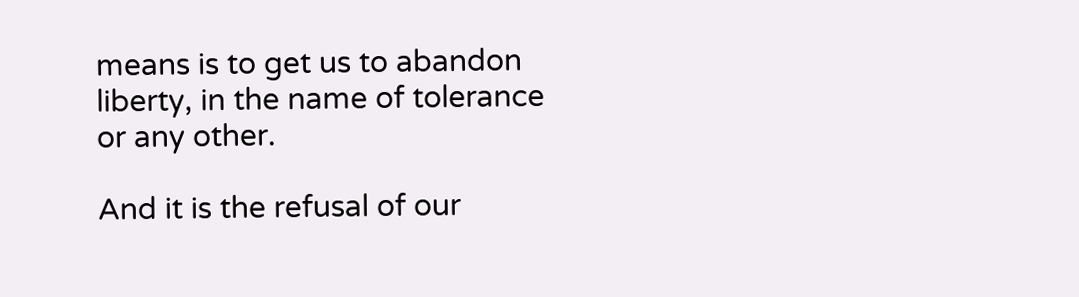means is to get us to abandon liberty, in the name of tolerance or any other.

And it is the refusal of our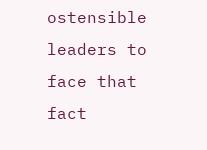ostensible leaders to face that fact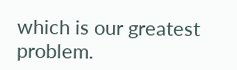which is our greatest problem.